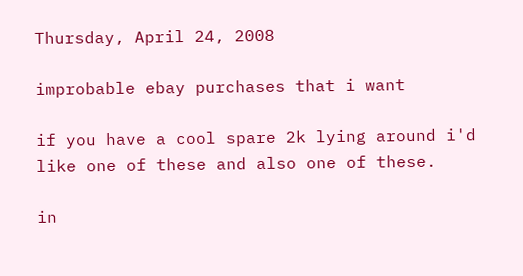Thursday, April 24, 2008

improbable ebay purchases that i want

if you have a cool spare 2k lying around i'd like one of these and also one of these.

in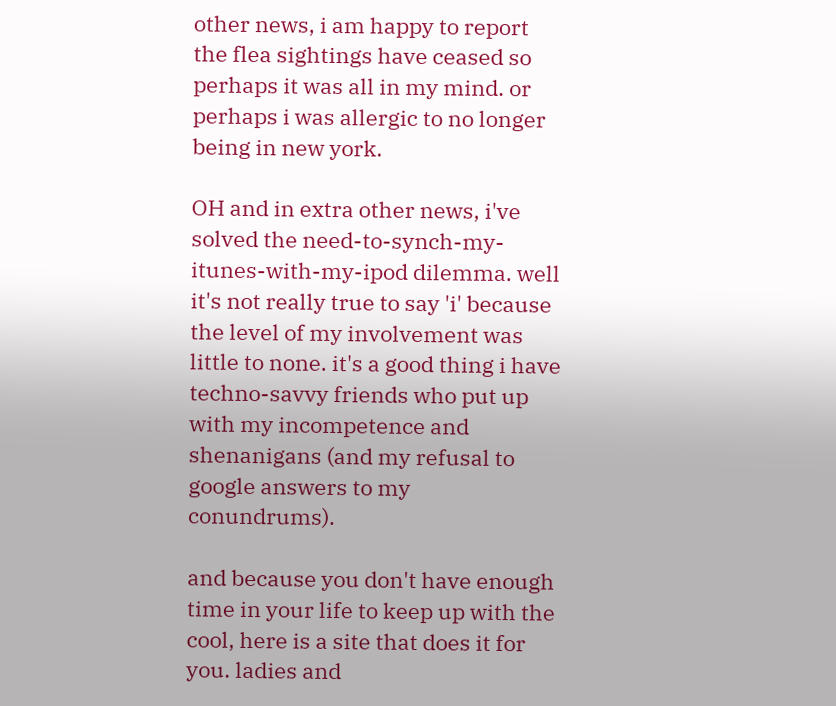other news, i am happy to report the flea sightings have ceased so perhaps it was all in my mind. or perhaps i was allergic to no longer being in new york.

OH and in extra other news, i've solved the need-to-synch-my-itunes-with-my-ipod dilemma. well it's not really true to say 'i' because the level of my involvement was little to none. it's a good thing i have techno-savvy friends who put up with my incompetence and shenanigans (and my refusal to google answers to my conundrums).

and because you don't have enough time in your life to keep up with the cool, here is a site that does it for you. ladies and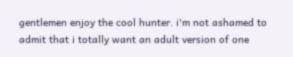gentlemen enjoy the cool hunter. i'm not ashamed to admit that i totally want an adult version of one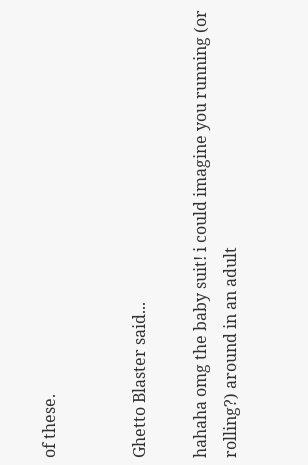of these.


Ghetto Blaster said...

hahaha omg the baby suit! i could imagine you running (or rolling?) around in an adult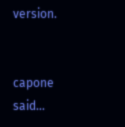version.


capone said...